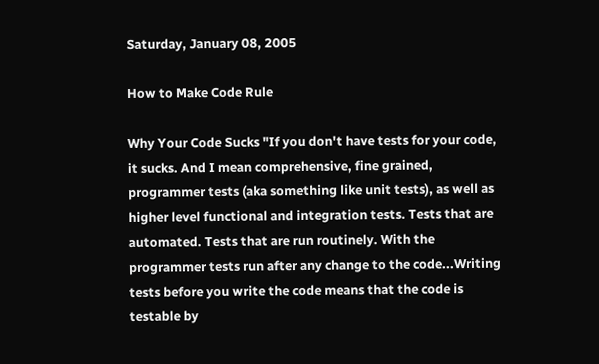Saturday, January 08, 2005

How to Make Code Rule

Why Your Code Sucks "If you don't have tests for your code, it sucks. And I mean comprehensive, fine grained, programmer tests (aka something like unit tests), as well as higher level functional and integration tests. Tests that are automated. Tests that are run routinely. With the programmer tests run after any change to the code...Writing tests before you write the code means that the code is testable by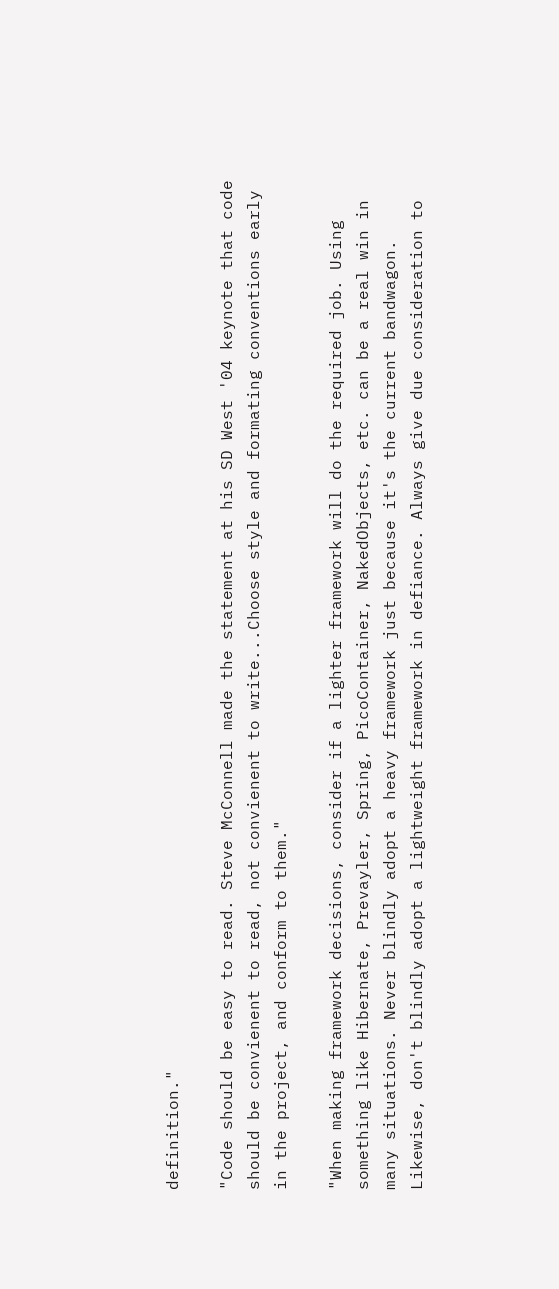definition."

"Code should be easy to read. Steve McConnell made the statement at his SD West '04 keynote that code should be convienent to read, not convienent to write...Choose style and formating conventions early in the project, and conform to them."

"When making framework decisions, consider if a lighter framework will do the required job. Using something like Hibernate, Prevayler, Spring, PicoContainer, NakedObjects, etc. can be a real win in many situations. Never blindly adopt a heavy framework just because it's the current bandwagon. Likewise, don't blindly adopt a lightweight framework in defiance. Always give due consideration to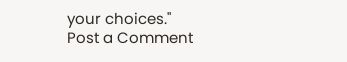your choices."
Post a Comment